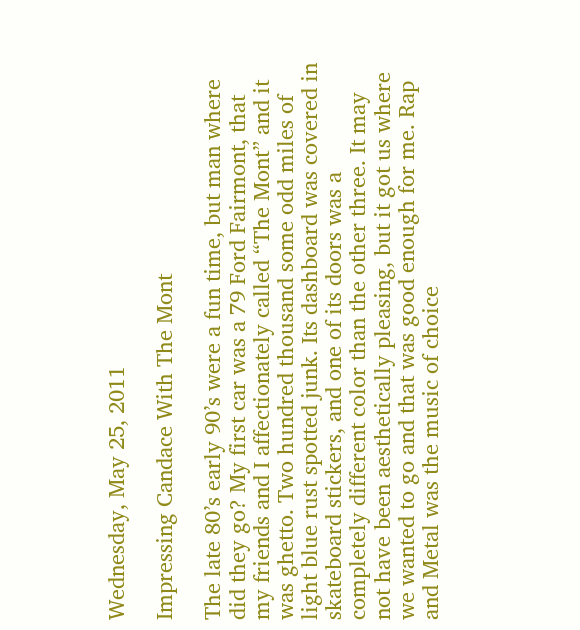Wednesday, May 25, 2011

Impressing Candace With The Mont

The late 80’s early 90’s were a fun time, but man where did they go? My first car was a 79 Ford Fairmont, that my friends and I affectionately called “The Mont” and it was ghetto. Two hundred thousand some odd miles of light blue rust spotted junk. Its dashboard was covered in skateboard stickers, and one of its doors was a completely different color than the other three. It may not have been aesthetically pleasing, but it got us where we wanted to go and that was good enough for me. Rap and Metal was the music of choice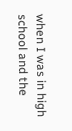when I was in high school and the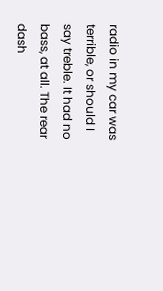radio in my car was terrible, or should I say treble. It had no bass, at all. The rear dash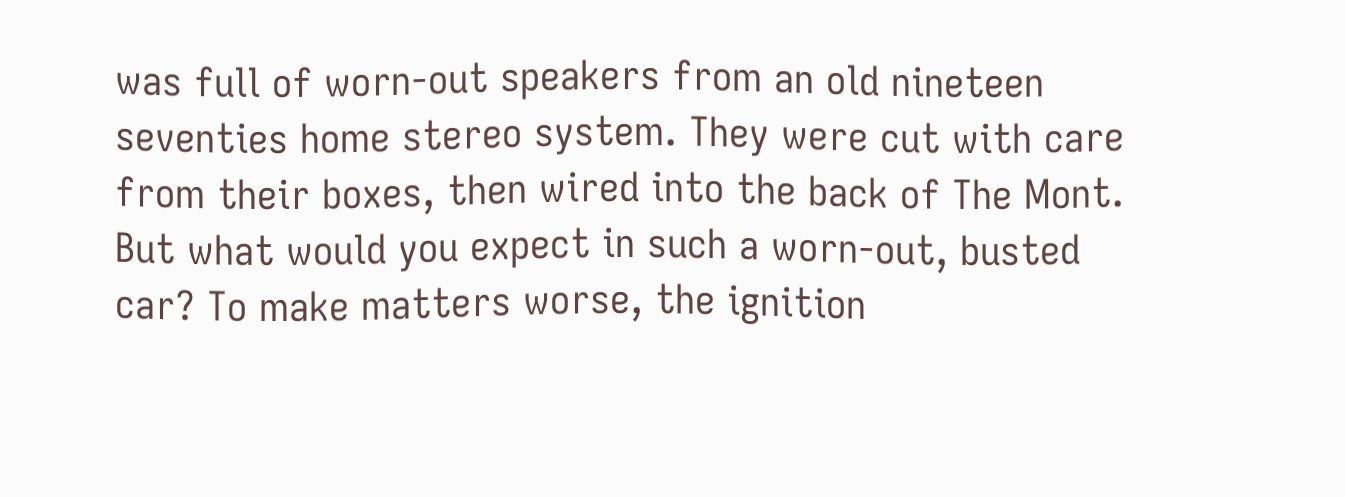was full of worn-out speakers from an old nineteen seventies home stereo system. They were cut with care from their boxes, then wired into the back of The Mont. But what would you expect in such a worn-out, busted car? To make matters worse, the ignition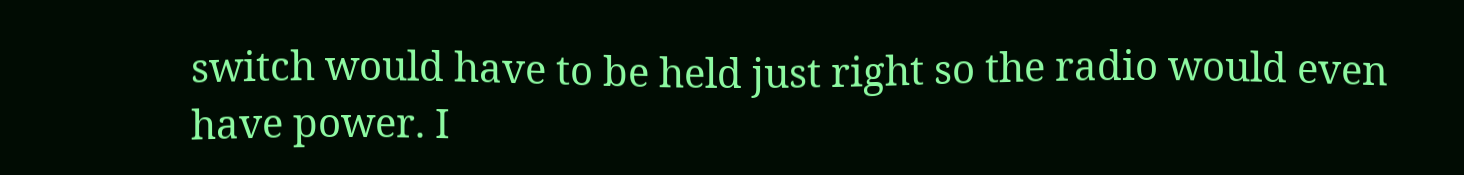switch would have to be held just right so the radio would even have power. I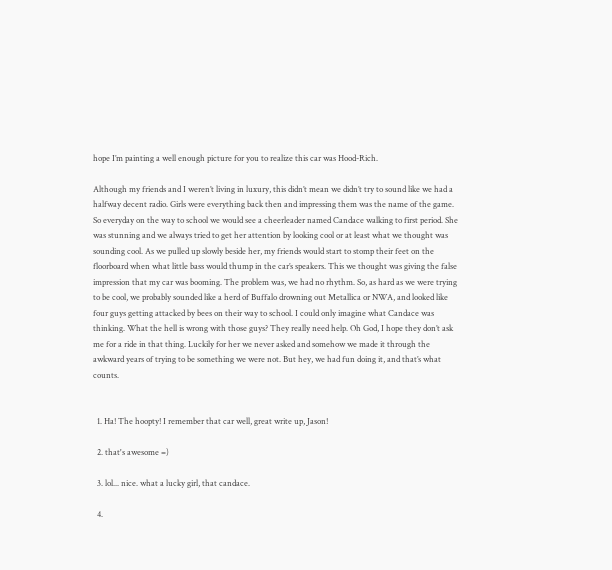hope I’m painting a well enough picture for you to realize this car was Hood-Rich.

Although my friends and I weren’t living in luxury, this didn’t mean we didn’t try to sound like we had a halfway decent radio. Girls were everything back then and impressing them was the name of the game. So everyday on the way to school we would see a cheerleader named Candace walking to first period. She was stunning and we always tried to get her attention by looking cool or at least what we thought was sounding cool. As we pulled up slowly beside her, my friends would start to stomp their feet on the floorboard when what little bass would thump in the car’s speakers. This we thought was giving the false impression that my car was booming. The problem was, we had no rhythm. So, as hard as we were trying to be cool, we probably sounded like a herd of Buffalo drowning out Metallica or NWA, and looked like four guys getting attacked by bees on their way to school. I could only imagine what Candace was thinking. What the hell is wrong with those guys? They really need help. Oh God, I hope they don’t ask me for a ride in that thing. Luckily for her we never asked and somehow we made it through the awkward years of trying to be something we were not. But hey, we had fun doing it, and that’s what counts.


  1. Ha! The hoopty! I remember that car well, great write up, Jason!

  2. that's awesome =)

  3. lol... nice. what a lucky girl, that candace.

  4.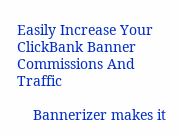Easily Increase Your ClickBank Banner Commissions And Traffic

    Bannerizer makes it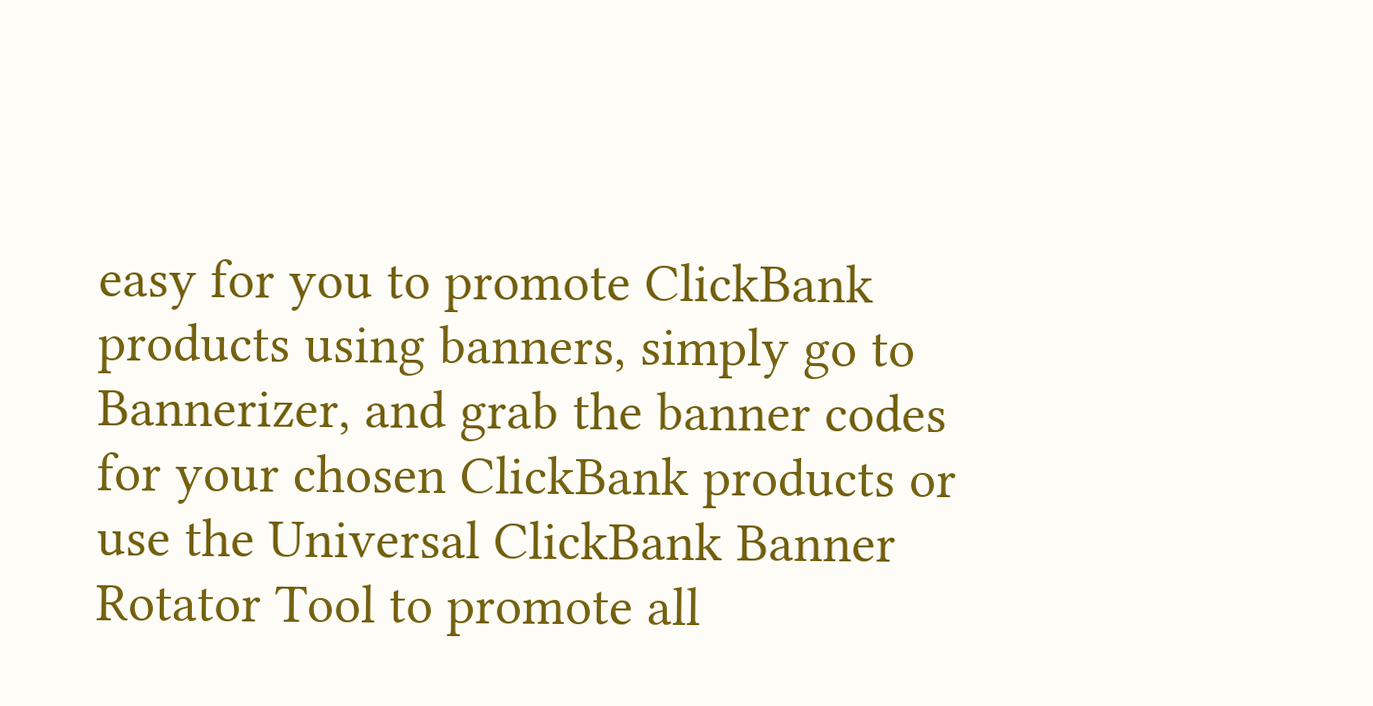easy for you to promote ClickBank products using banners, simply go to Bannerizer, and grab the banner codes for your chosen ClickBank products or use the Universal ClickBank Banner Rotator Tool to promote all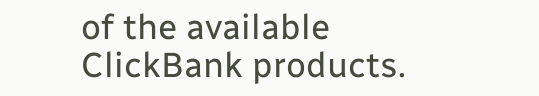of the available ClickBank products.